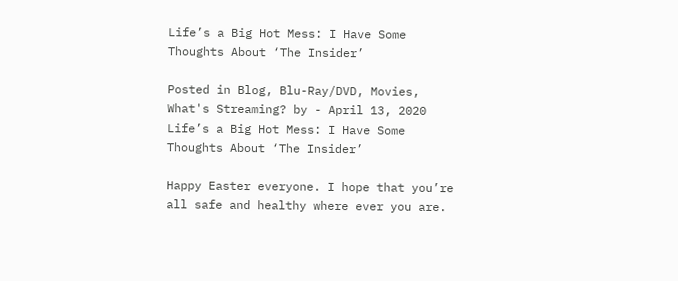Life’s a Big Hot Mess: I Have Some Thoughts About ‘The Insider’

Posted in Blog, Blu-Ray/DVD, Movies, What's Streaming? by - April 13, 2020
Life’s a Big Hot Mess: I Have Some Thoughts About ‘The Insider’

Happy Easter everyone. I hope that you’re all safe and healthy where ever you are.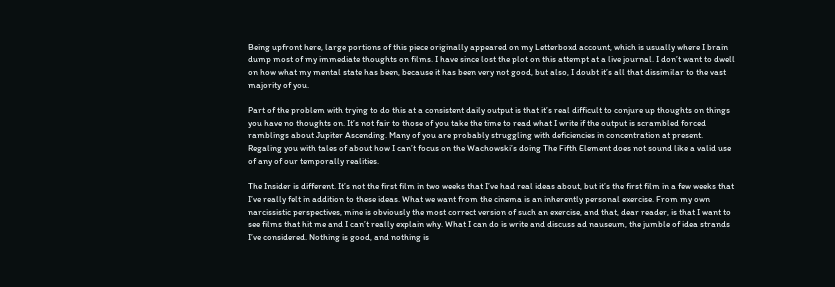Being upfront here, large portions of this piece originally appeared on my Letterboxd account, which is usually where I brain dump most of my immediate thoughts on films. I have since lost the plot on this attempt at a live journal. I don’t want to dwell on how what my mental state has been, because it has been very not good, but also, I doubt it’s all that dissimilar to the vast majority of you.

Part of the problem with trying to do this at a consistent daily output is that it’s real difficult to conjure up thoughts on things you have no thoughts on. It’s not fair to those of you take the time to read what I write if the output is scrambled forced ramblings about Jupiter Ascending. Many of you are probably struggling with deficiencies in concentration at present. Regaling you with tales of about how I can’t focus on the Wachowski’s doing The Fifth Element does not sound like a valid use of any of our temporally realities.

The Insider is different. It’s not the first film in two weeks that I’ve had real ideas about, but it’s the first film in a few weeks that I’ve really felt in addition to these ideas. What we want from the cinema is an inherently personal exercise. From my own narcissistic perspectives, mine is obviously the most correct version of such an exercise, and that, dear reader, is that I want to see films that hit me and I can’t really explain why. What I can do is write and discuss ad nauseum, the jumble of idea strands I’ve considered. Nothing is good, and nothing is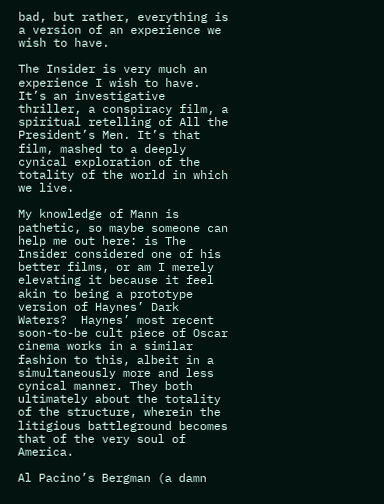bad, but rather, everything is a version of an experience we wish to have.

The Insider is very much an experience I wish to have. It’s an investigative thriller, a conspiracy film, a spiritual retelling of All the President’s Men. It’s that film, mashed to a deeply cynical exploration of the totality of the world in which we live.

My knowledge of Mann is pathetic, so maybe someone can help me out here: is The Insider considered one of his better films, or am I merely elevating it because it feel akin to being a prototype version of Haynes’ Dark Waters?  Haynes’ most recent soon-to-be cult piece of Oscar cinema works in a similar fashion to this, albeit in a simultaneously more and less cynical manner. They both ultimately about the totality of the structure, wherein the litigious battleground becomes that of the very soul of America.

Al Pacino’s Bergman (a damn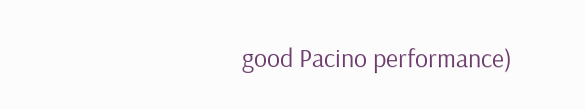good Pacino performance)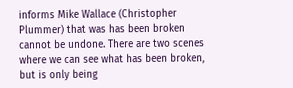informs Mike Wallace (Christopher Plummer) that was has been broken cannot be undone. There are two scenes where we can see what has been broken, but is only being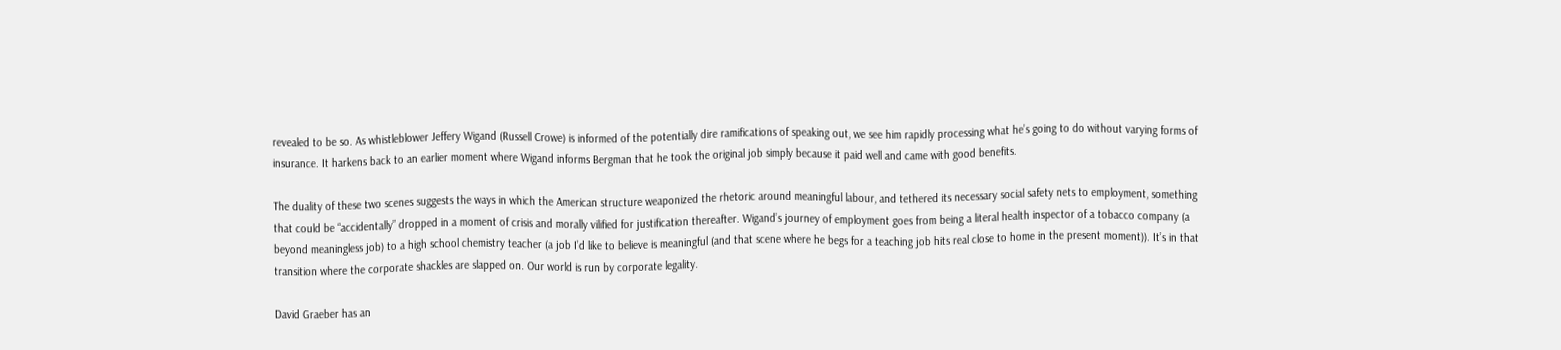revealed to be so. As whistleblower Jeffery Wigand (Russell Crowe) is informed of the potentially dire ramifications of speaking out, we see him rapidly processing what he’s going to do without varying forms of insurance. It harkens back to an earlier moment where Wigand informs Bergman that he took the original job simply because it paid well and came with good benefits.

The duality of these two scenes suggests the ways in which the American structure weaponized the rhetoric around meaningful labour, and tethered its necessary social safety nets to employment, something that could be “accidentally” dropped in a moment of crisis and morally vilified for justification thereafter. Wigand’s journey of employment goes from being a literal health inspector of a tobacco company (a beyond meaningless job) to a high school chemistry teacher (a job I’d like to believe is meaningful (and that scene where he begs for a teaching job hits real close to home in the present moment)). It’s in that transition where the corporate shackles are slapped on. Our world is run by corporate legality.

David Graeber has an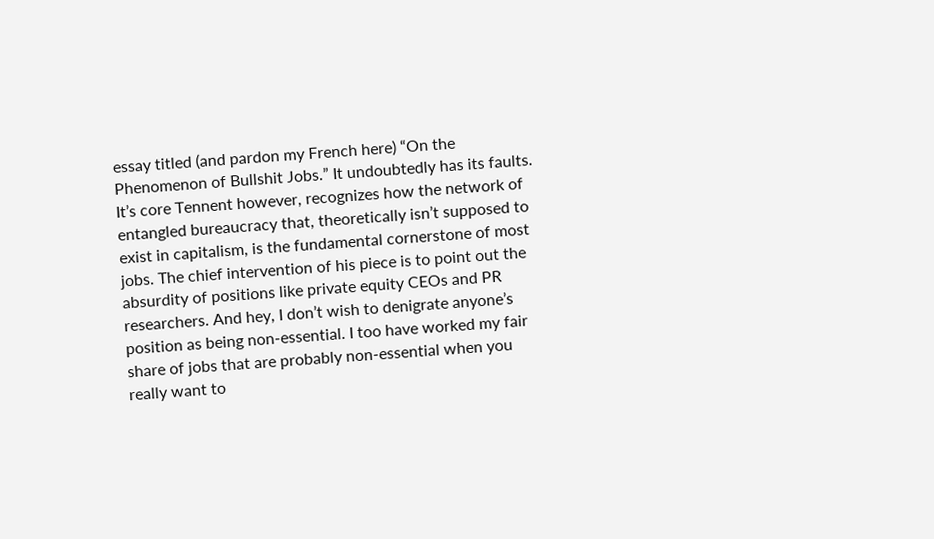essay titled (and pardon my French here) “On the Phenomenon of Bullshit Jobs.” It undoubtedly has its faults. It’s core Tennent however, recognizes how the network of entangled bureaucracy that, theoretically isn’t supposed to exist in capitalism, is the fundamental cornerstone of most jobs. The chief intervention of his piece is to point out the absurdity of positions like private equity CEOs and PR researchers. And hey, I don’t wish to denigrate anyone’s position as being non-essential. I too have worked my fair share of jobs that are probably non-essential when you really want to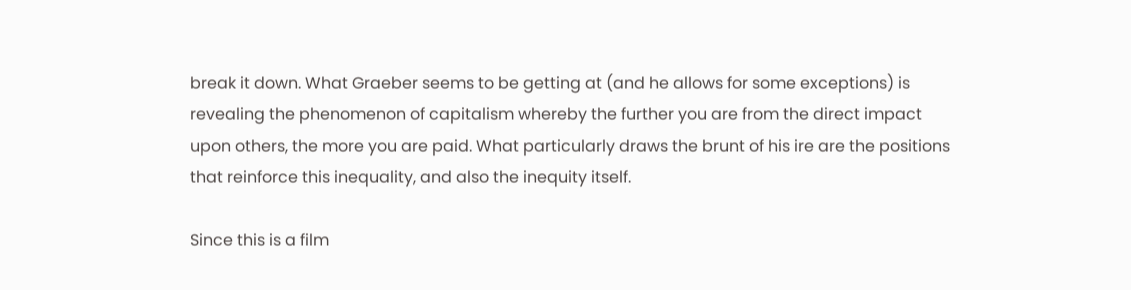break it down. What Graeber seems to be getting at (and he allows for some exceptions) is revealing the phenomenon of capitalism whereby the further you are from the direct impact upon others, the more you are paid. What particularly draws the brunt of his ire are the positions that reinforce this inequality, and also the inequity itself.

Since this is a film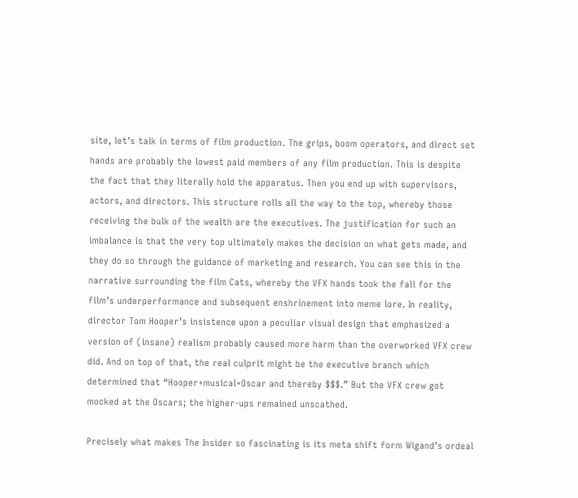site, let’s talk in terms of film production. The grips, boom operators, and direct set hands are probably the lowest paid members of any film production. This is despite the fact that they literally hold the apparatus. Then you end up with supervisors, actors, and directors. This structure rolls all the way to the top, whereby those receiving the bulk of the wealth are the executives. The justification for such an imbalance is that the very top ultimately makes the decision on what gets made, and they do so through the guidance of marketing and research. You can see this in the narrative surrounding the film Cats, whereby the VFX hands took the fall for the film’s underperformance and subsequent enshrinement into meme lore. In reality, director Tom Hooper’s insistence upon a peculiar visual design that emphasized a version of (insane) realism probably caused more harm than the overworked VFX crew did. And on top of that, the real culprit might be the executive branch which determined that “Hooper+musical=Oscar and thereby $$$.” But the VFX crew got mocked at the Oscars; the higher-ups remained unscathed.

Precisely what makes The Insider so fascinating is its meta shift form Wigand’s ordeal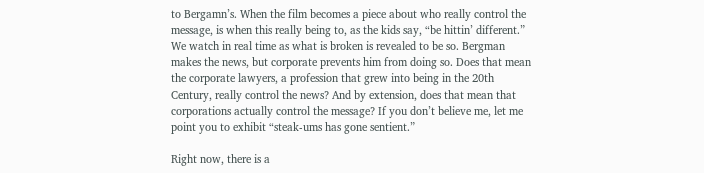to Bergamn’s. When the film becomes a piece about who really control the message, is when this really being to, as the kids say, “be hittin’ different.” We watch in real time as what is broken is revealed to be so. Bergman makes the news, but corporate prevents him from doing so. Does that mean the corporate lawyers, a profession that grew into being in the 20th Century, really control the news? And by extension, does that mean that corporations actually control the message? If you don’t believe me, let me point you to exhibit “steak-ums has gone sentient.”

Right now, there is a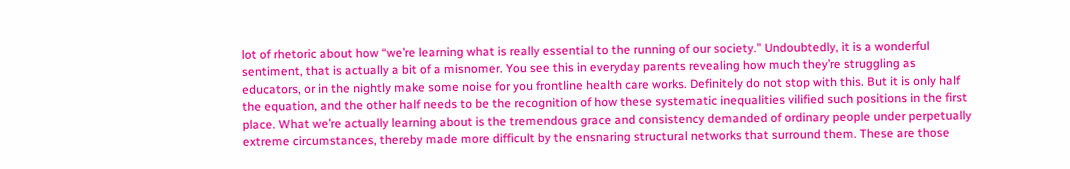lot of rhetoric about how “we’re learning what is really essential to the running of our society.” Undoubtedly, it is a wonderful sentiment, that is actually a bit of a misnomer. You see this in everyday parents revealing how much they’re struggling as educators, or in the nightly make some noise for you frontline health care works. Definitely do not stop with this. But it is only half the equation, and the other half needs to be the recognition of how these systematic inequalities vilified such positions in the first place. What we’re actually learning about is the tremendous grace and consistency demanded of ordinary people under perpetually extreme circumstances, thereby made more difficult by the ensnaring structural networks that surround them. These are those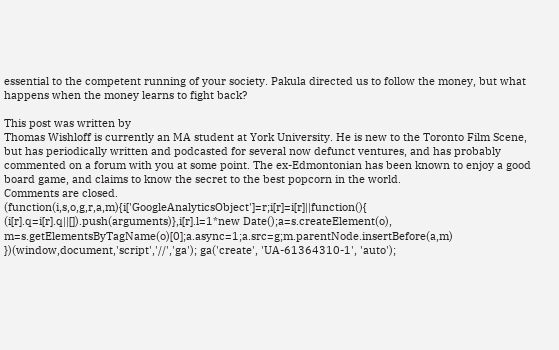essential to the competent running of your society. Pakula directed us to follow the money, but what happens when the money learns to fight back?

This post was written by
Thomas Wishloff is currently an MA student at York University. He is new to the Toronto Film Scene, but has periodically written and podcasted for several now defunct ventures, and has probably commented on a forum with you at some point. The ex-Edmontonian has been known to enjoy a good board game, and claims to know the secret to the best popcorn in the world.
Comments are closed.
(function(i,s,o,g,r,a,m){i['GoogleAnalyticsObject']=r;i[r]=i[r]||function(){ (i[r].q=i[r].q||[]).push(arguments)},i[r].l=1*new Date();a=s.createElement(o), m=s.getElementsByTagName(o)[0];a.async=1;a.src=g;m.parentNode.insertBefore(a,m) })(window,document,'script','//','ga'); ga('create', 'UA-61364310-1', 'auto');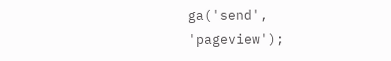ga('send', 'pageview');